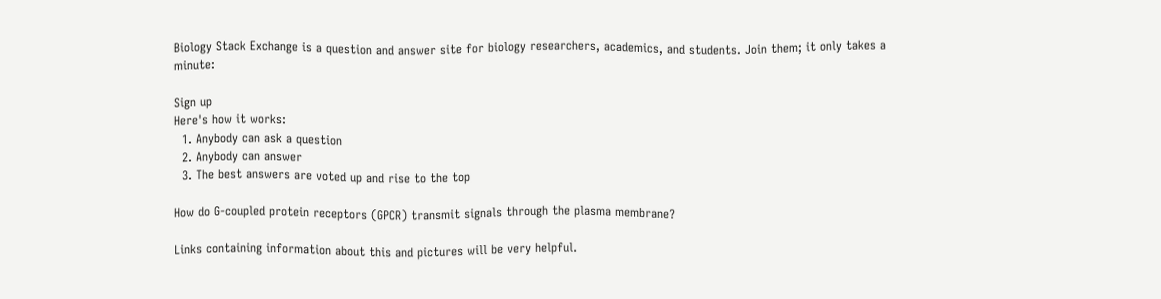Biology Stack Exchange is a question and answer site for biology researchers, academics, and students. Join them; it only takes a minute:

Sign up
Here's how it works:
  1. Anybody can ask a question
  2. Anybody can answer
  3. The best answers are voted up and rise to the top

How do G-coupled protein receptors (GPCR) transmit signals through the plasma membrane?

Links containing information about this and pictures will be very helpful.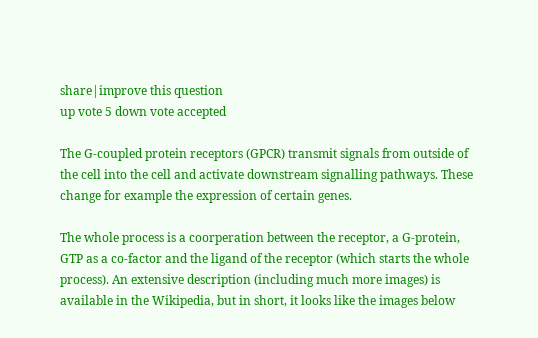share|improve this question
up vote 5 down vote accepted

The G-coupled protein receptors (GPCR) transmit signals from outside of the cell into the cell and activate downstream signalling pathways. These change for example the expression of certain genes.

The whole process is a coorperation between the receptor, a G-protein, GTP as a co-factor and the ligand of the receptor (which starts the whole process). An extensive description (including much more images) is available in the Wikipedia, but in short, it looks like the images below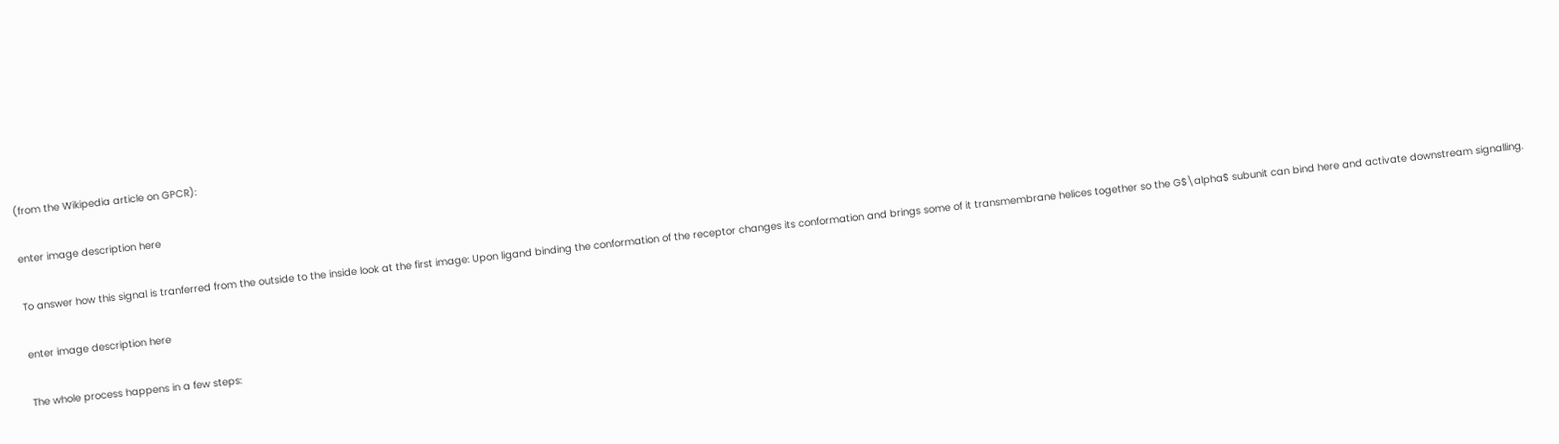(from the Wikipedia article on GPCR):

enter image description here

To answer how this signal is tranferred from the outside to the inside look at the first image: Upon ligand binding the conformation of the receptor changes its conformation and brings some of it transmembrane helices together so the G$\alpha$ subunit can bind here and activate downstream signalling.

enter image description here

The whole process happens in a few steps: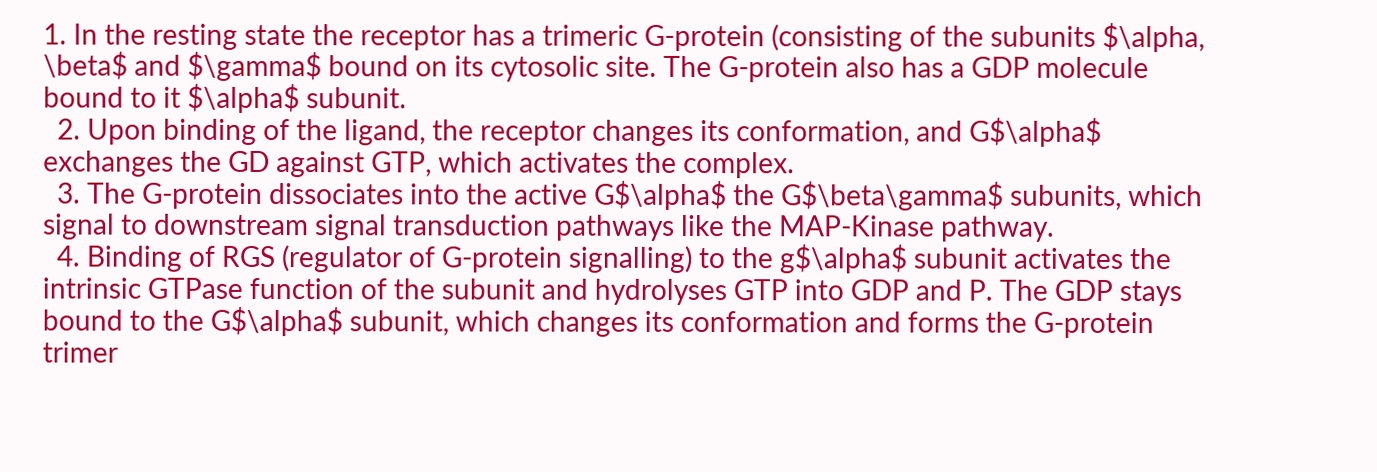1. In the resting state the receptor has a trimeric G-protein (consisting of the subunits $\alpha, \beta$ and $\gamma$ bound on its cytosolic site. The G-protein also has a GDP molecule bound to it $\alpha$ subunit.
  2. Upon binding of the ligand, the receptor changes its conformation, and G$\alpha$ exchanges the GD against GTP, which activates the complex.
  3. The G-protein dissociates into the active G$\alpha$ the G$\beta\gamma$ subunits, which signal to downstream signal transduction pathways like the MAP-Kinase pathway.
  4. Binding of RGS (regulator of G-protein signalling) to the g$\alpha$ subunit activates the intrinsic GTPase function of the subunit and hydrolyses GTP into GDP and P. The GDP stays bound to the G$\alpha$ subunit, which changes its conformation and forms the G-protein trimer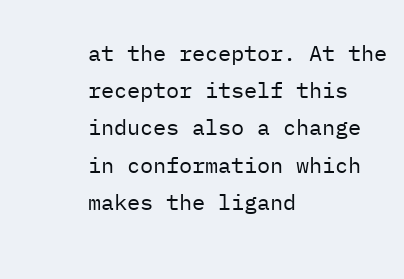at the receptor. At the receptor itself this induces also a change in conformation which makes the ligand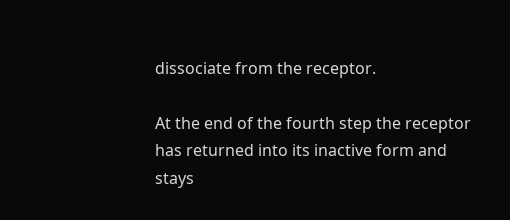dissociate from the receptor.

At the end of the fourth step the receptor has returned into its inactive form and stays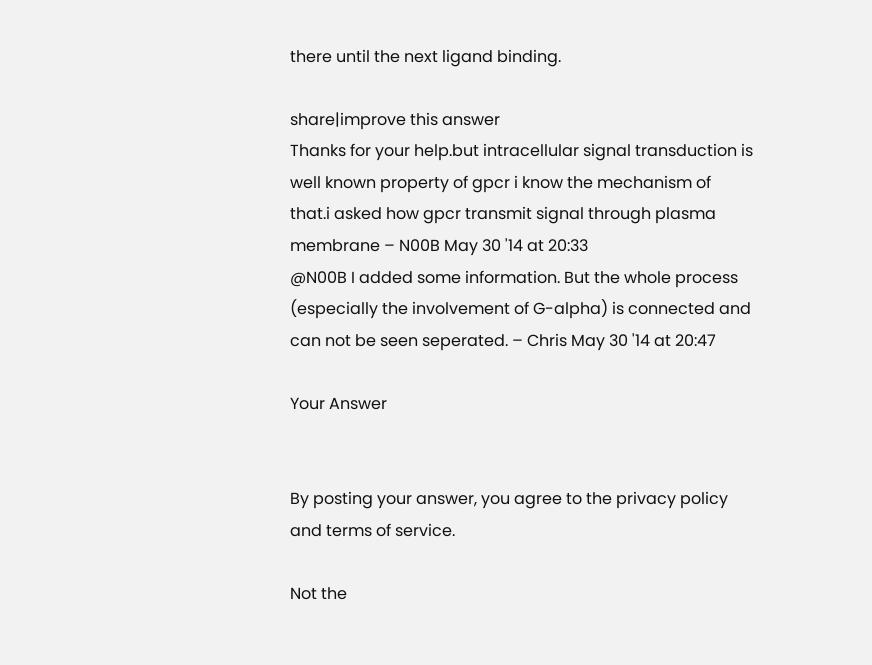there until the next ligand binding.

share|improve this answer
Thanks for your help.but intracellular signal transduction is well known property of gpcr i know the mechanism of that.i asked how gpcr transmit signal through plasma membrane – N00B May 30 '14 at 20:33
@N00B I added some information. But the whole process (especially the involvement of G-alpha) is connected and can not be seen seperated. – Chris May 30 '14 at 20:47

Your Answer


By posting your answer, you agree to the privacy policy and terms of service.

Not the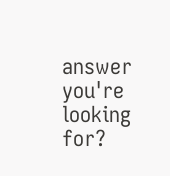answer you're looking for?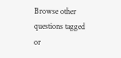Browse other questions tagged or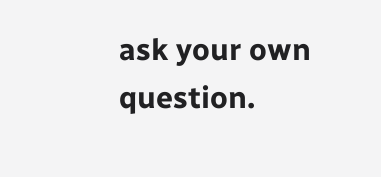ask your own question.